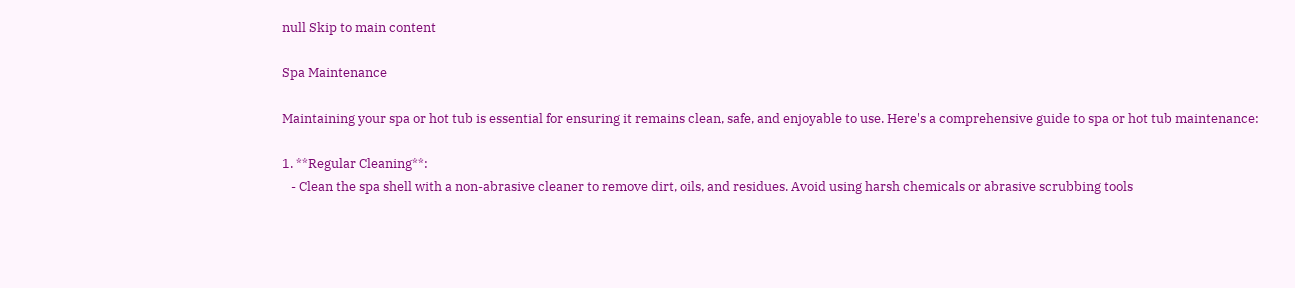null Skip to main content

Spa Maintenance

Maintaining your spa or hot tub is essential for ensuring it remains clean, safe, and enjoyable to use. Here's a comprehensive guide to spa or hot tub maintenance:

1. **Regular Cleaning**:
   - Clean the spa shell with a non-abrasive cleaner to remove dirt, oils, and residues. Avoid using harsh chemicals or abrasive scrubbing tools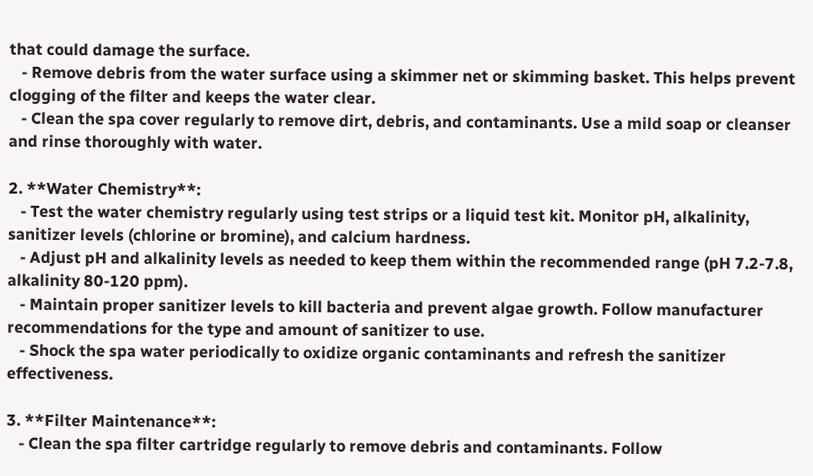that could damage the surface.
   - Remove debris from the water surface using a skimmer net or skimming basket. This helps prevent clogging of the filter and keeps the water clear.
   - Clean the spa cover regularly to remove dirt, debris, and contaminants. Use a mild soap or cleanser and rinse thoroughly with water.

2. **Water Chemistry**:
   - Test the water chemistry regularly using test strips or a liquid test kit. Monitor pH, alkalinity, sanitizer levels (chlorine or bromine), and calcium hardness.
   - Adjust pH and alkalinity levels as needed to keep them within the recommended range (pH 7.2-7.8, alkalinity 80-120 ppm).
   - Maintain proper sanitizer levels to kill bacteria and prevent algae growth. Follow manufacturer recommendations for the type and amount of sanitizer to use.
   - Shock the spa water periodically to oxidize organic contaminants and refresh the sanitizer effectiveness.

3. **Filter Maintenance**:
   - Clean the spa filter cartridge regularly to remove debris and contaminants. Follow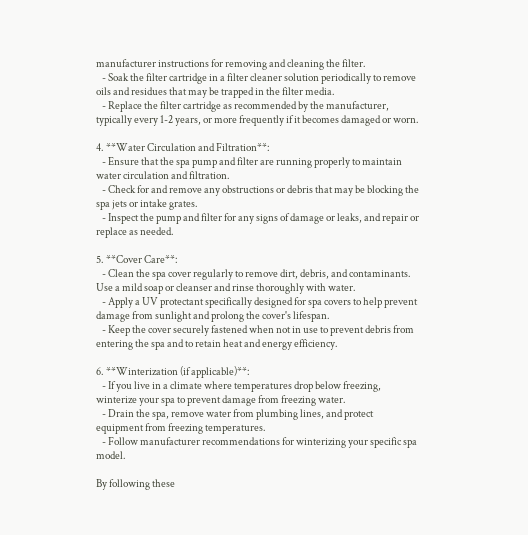manufacturer instructions for removing and cleaning the filter.
   - Soak the filter cartridge in a filter cleaner solution periodically to remove oils and residues that may be trapped in the filter media.
   - Replace the filter cartridge as recommended by the manufacturer, typically every 1-2 years, or more frequently if it becomes damaged or worn.

4. **Water Circulation and Filtration**:
   - Ensure that the spa pump and filter are running properly to maintain water circulation and filtration.
   - Check for and remove any obstructions or debris that may be blocking the spa jets or intake grates.
   - Inspect the pump and filter for any signs of damage or leaks, and repair or replace as needed.

5. **Cover Care**:
   - Clean the spa cover regularly to remove dirt, debris, and contaminants. Use a mild soap or cleanser and rinse thoroughly with water.
   - Apply a UV protectant specifically designed for spa covers to help prevent damage from sunlight and prolong the cover's lifespan.
   - Keep the cover securely fastened when not in use to prevent debris from entering the spa and to retain heat and energy efficiency.

6. **Winterization (if applicable)**:
   - If you live in a climate where temperatures drop below freezing, winterize your spa to prevent damage from freezing water.
   - Drain the spa, remove water from plumbing lines, and protect equipment from freezing temperatures.
   - Follow manufacturer recommendations for winterizing your specific spa model.

By following these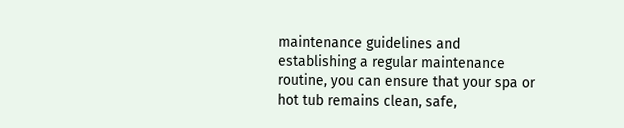maintenance guidelines and establishing a regular maintenance routine, you can ensure that your spa or hot tub remains clean, safe,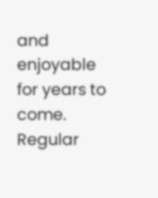and enjoyable for years to come. Regular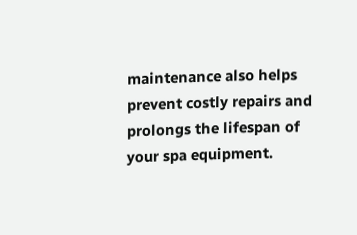maintenance also helps prevent costly repairs and prolongs the lifespan of your spa equipment.